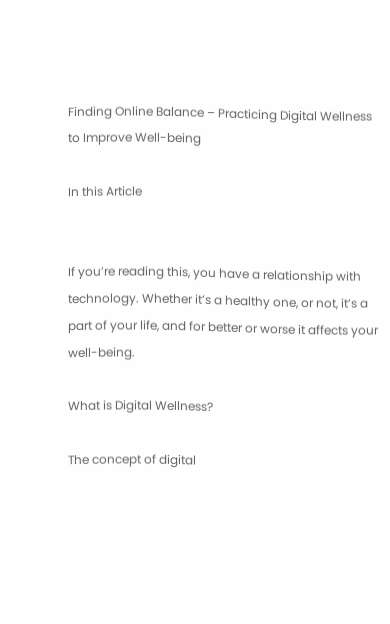Finding Online Balance – Practicing Digital Wellness to Improve Well-being

In this Article


If you’re reading this, you have a relationship with technology. Whether it’s a healthy one, or not, it’s a part of your life, and for better or worse it affects your well-being.

What is Digital Wellness?

The concept of digital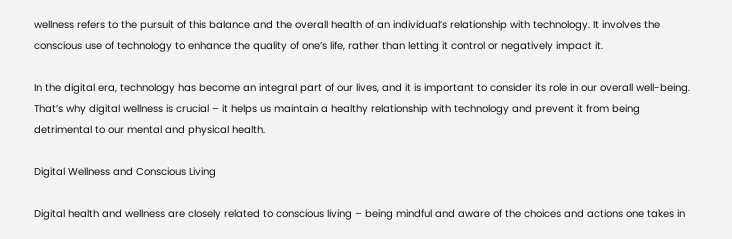wellness refers to the pursuit of this balance and the overall health of an individual’s relationship with technology. It involves the conscious use of technology to enhance the quality of one’s life, rather than letting it control or negatively impact it.

In the digital era, technology has become an integral part of our lives, and it is important to consider its role in our overall well-being. That’s why digital wellness is crucial – it helps us maintain a healthy relationship with technology and prevent it from being detrimental to our mental and physical health.

Digital Wellness and Conscious Living

Digital health and wellness are closely related to conscious living – being mindful and aware of the choices and actions one takes in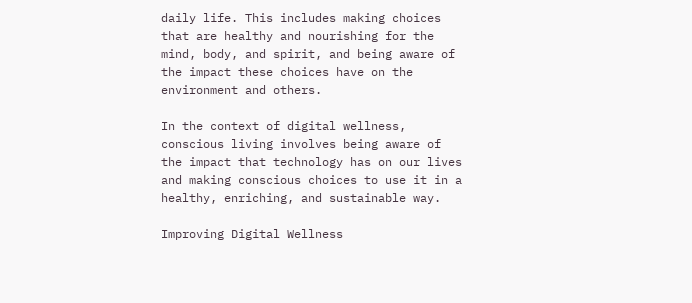daily life. This includes making choices that are healthy and nourishing for the mind, body, and spirit, and being aware of the impact these choices have on the environment and others.

In the context of digital wellness, conscious living involves being aware of the impact that technology has on our lives and making conscious choices to use it in a healthy, enriching, and sustainable way.

Improving Digital Wellness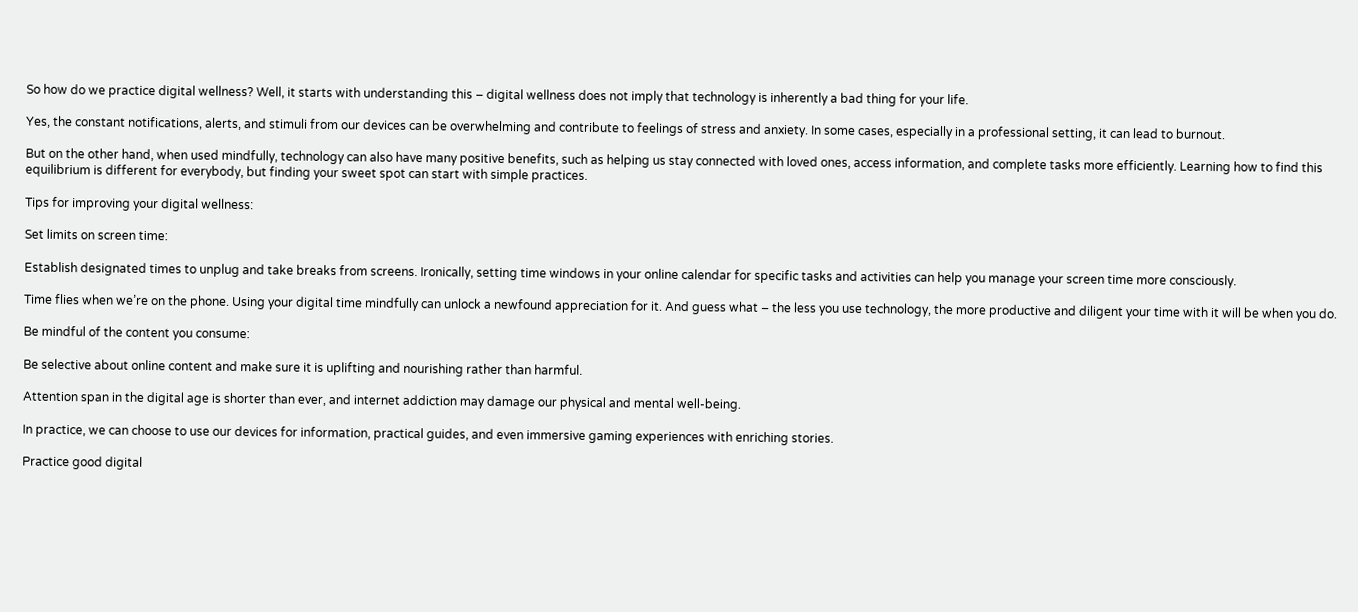So how do we practice digital wellness? Well, it starts with understanding this – digital wellness does not imply that technology is inherently a bad thing for your life.

Yes, the constant notifications, alerts, and stimuli from our devices can be overwhelming and contribute to feelings of stress and anxiety. In some cases, especially in a professional setting, it can lead to burnout.

But on the other hand, when used mindfully, technology can also have many positive benefits, such as helping us stay connected with loved ones, access information, and complete tasks more efficiently. Learning how to find this equilibrium is different for everybody, but finding your sweet spot can start with simple practices.

Tips for improving your digital wellness:

Set limits on screen time:

Establish designated times to unplug and take breaks from screens. Ironically, setting time windows in your online calendar for specific tasks and activities can help you manage your screen time more consciously.

Time flies when we’re on the phone. Using your digital time mindfully can unlock a newfound appreciation for it. And guess what – the less you use technology, the more productive and diligent your time with it will be when you do.

Be mindful of the content you consume:

Be selective about online content and make sure it is uplifting and nourishing rather than harmful.

Attention span in the digital age is shorter than ever, and internet addiction may damage our physical and mental well-being.

In practice, we can choose to use our devices for information, practical guides, and even immersive gaming experiences with enriching stories.

Practice good digital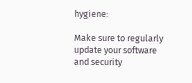hygiene:

Make sure to regularly update your software and security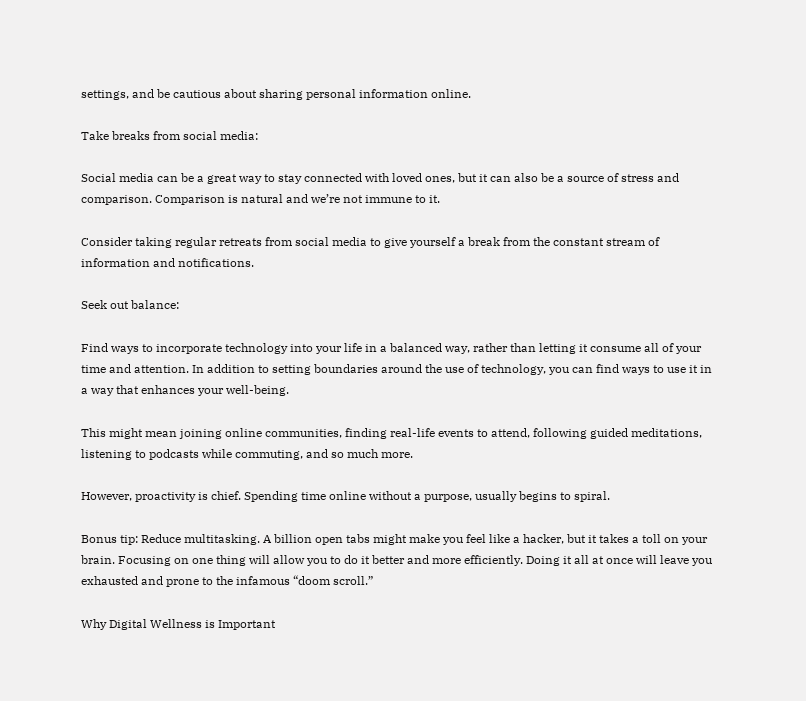settings, and be cautious about sharing personal information online.

Take breaks from social media:

Social media can be a great way to stay connected with loved ones, but it can also be a source of stress and comparison. Comparison is natural and we’re not immune to it.

Consider taking regular retreats from social media to give yourself a break from the constant stream of information and notifications.

Seek out balance:

Find ways to incorporate technology into your life in a balanced way, rather than letting it consume all of your time and attention. In addition to setting boundaries around the use of technology, you can find ways to use it in a way that enhances your well-being.

This might mean joining online communities, finding real-life events to attend, following guided meditations, listening to podcasts while commuting, and so much more.

However, proactivity is chief. Spending time online without a purpose, usually begins to spiral.

Bonus tip: Reduce multitasking. A billion open tabs might make you feel like a hacker, but it takes a toll on your brain. Focusing on one thing will allow you to do it better and more efficiently. Doing it all at once will leave you exhausted and prone to the infamous “doom scroll.”

Why Digital Wellness is Important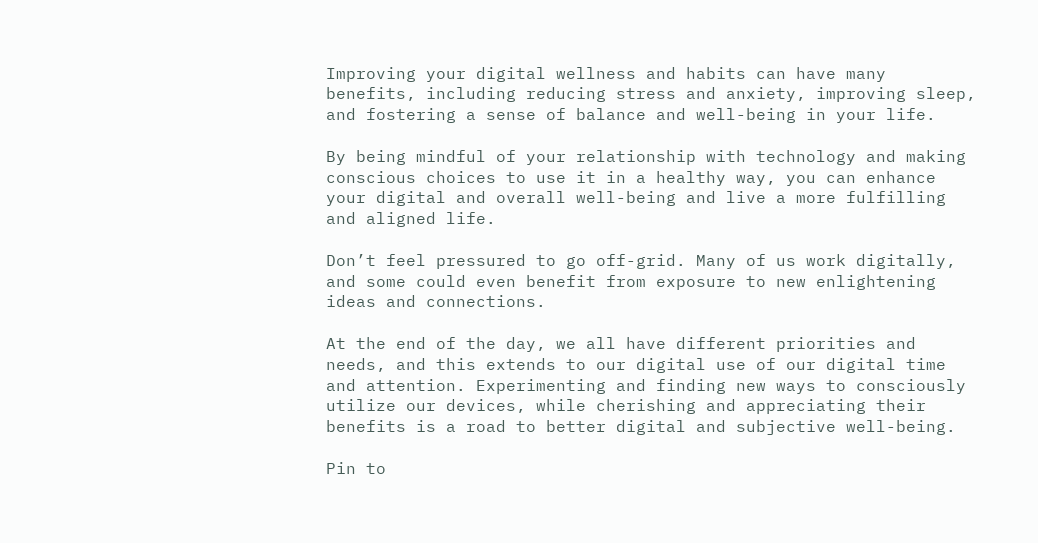Improving your digital wellness and habits can have many benefits, including reducing stress and anxiety, improving sleep, and fostering a sense of balance and well-being in your life.

By being mindful of your relationship with technology and making conscious choices to use it in a healthy way, you can enhance your digital and overall well-being and live a more fulfilling and aligned life.

Don’t feel pressured to go off-grid. Many of us work digitally, and some could even benefit from exposure to new enlightening ideas and connections.

At the end of the day, we all have different priorities and needs, and this extends to our digital use of our digital time and attention. Experimenting and finding new ways to consciously utilize our devices, while cherishing and appreciating their benefits is a road to better digital and subjective well-being.

Pin to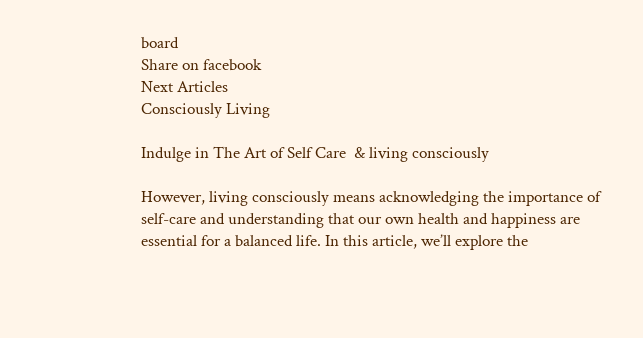board
Share on facebook
Next Articles
Consciously Living

Indulge in The Art of Self Care  & living consciously

However, living consciously means acknowledging the importance of self-care and understanding that our own health and happiness are essential for a balanced life. In this article, we’ll explore the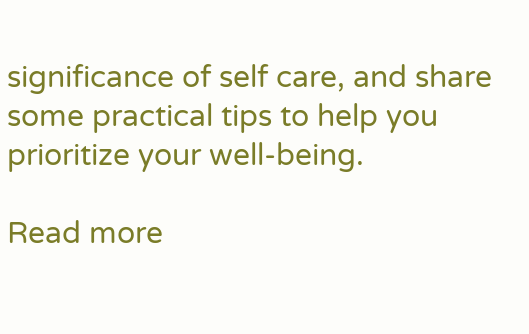significance of self care, and share some practical tips to help you prioritize your well-being.

Read more